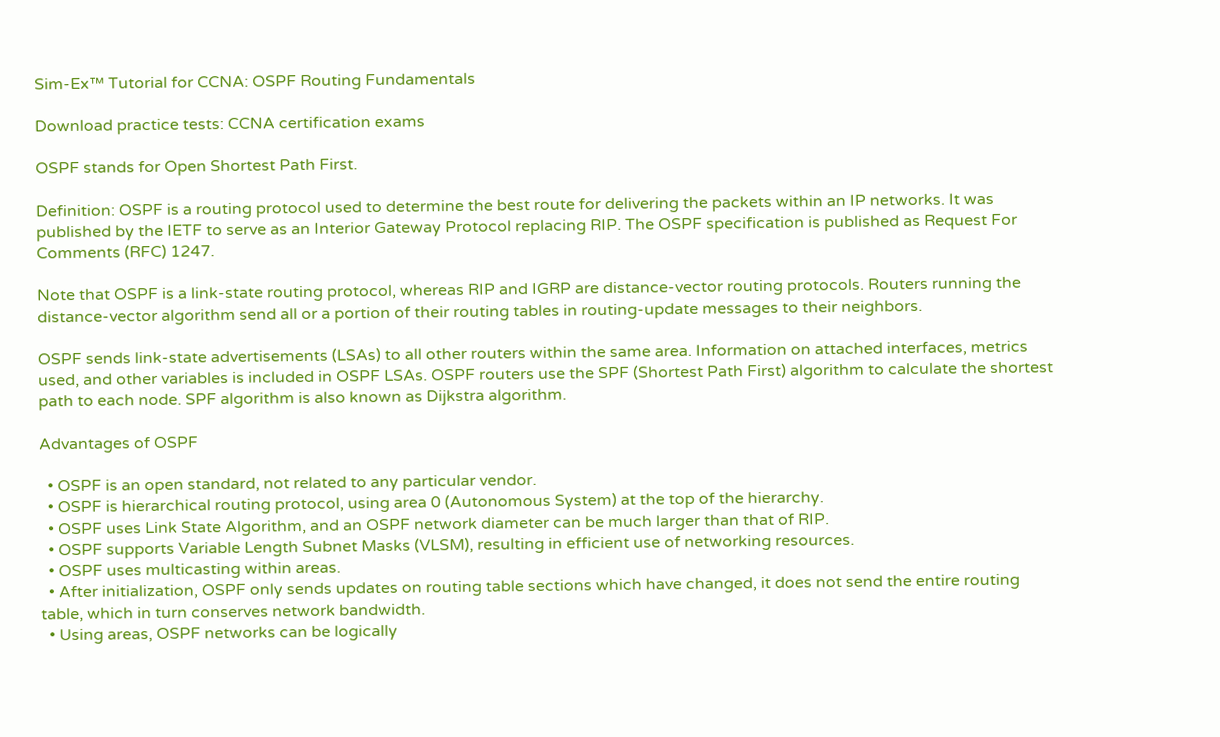Sim-Ex™ Tutorial for CCNA: OSPF Routing Fundamentals

Download practice tests: CCNA certification exams

OSPF stands for Open Shortest Path First.

Definition: OSPF is a routing protocol used to determine the best route for delivering the packets within an IP networks. It was published by the IETF to serve as an Interior Gateway Protocol replacing RIP. The OSPF specification is published as Request For Comments (RFC) 1247.

Note that OSPF is a link-state routing protocol, whereas RIP and IGRP are distance-vector routing protocols. Routers running the distance-vector algorithm send all or a portion of their routing tables in routing-update messages to their neighbors.

OSPF sends link-state advertisements (LSAs) to all other routers within the same area. Information on attached interfaces, metrics used, and other variables is included in OSPF LSAs. OSPF routers use the SPF (Shortest Path First) algorithm to calculate the shortest path to each node. SPF algorithm is also known as Dijkstra algorithm.

Advantages of OSPF

  • OSPF is an open standard, not related to any particular vendor.
  • OSPF is hierarchical routing protocol, using area 0 (Autonomous System) at the top of the hierarchy.
  • OSPF uses Link State Algorithm, and an OSPF network diameter can be much larger than that of RIP.
  • OSPF supports Variable Length Subnet Masks (VLSM), resulting in efficient use of networking resources.
  • OSPF uses multicasting within areas.
  • After initialization, OSPF only sends updates on routing table sections which have changed, it does not send the entire routing table, which in turn conserves network bandwidth.
  • Using areas, OSPF networks can be logically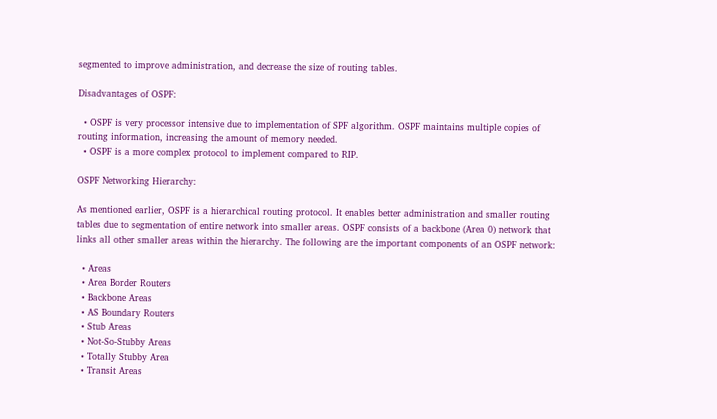segmented to improve administration, and decrease the size of routing tables.

Disadvantages of OSPF:

  • OSPF is very processor intensive due to implementation of SPF algorithm. OSPF maintains multiple copies of routing information, increasing the amount of memory needed.
  • OSPF is a more complex protocol to implement compared to RIP.

OSPF Networking Hierarchy:

As mentioned earlier, OSPF is a hierarchical routing protocol. It enables better administration and smaller routing tables due to segmentation of entire network into smaller areas. OSPF consists of a backbone (Area 0) network that links all other smaller areas within the hierarchy. The following are the important components of an OSPF network:

  • Areas
  • Area Border Routers
  • Backbone Areas
  • AS Boundary Routers
  • Stub Areas
  • Not-So-Stubby Areas
  • Totally Stubby Area
  • Transit Areas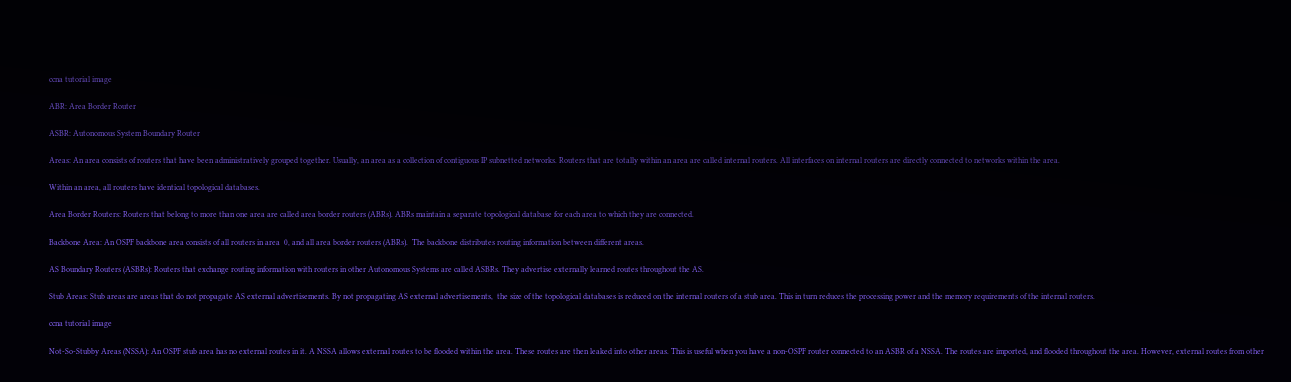ccna tutorial image

ABR: Area Border Router

ASBR: Autonomous System Boundary Router

Areas: An area consists of routers that have been administratively grouped together. Usually, an area as a collection of contiguous IP subnetted networks. Routers that are totally within an area are called internal routers. All interfaces on internal routers are directly connected to networks within the area.

Within an area, all routers have identical topological databases.

Area Border Routers: Routers that belong to more than one area are called area border routers (ABRs). ABRs maintain a separate topological database for each area to which they are connected.

Backbone Area: An OSPF backbone area consists of all routers in area  0, and all area border routers (ABRs).  The backbone distributes routing information between different areas.

AS Boundary Routers (ASBRs): Routers that exchange routing information with routers in other Autonomous Systems are called ASBRs. They advertise externally learned routes throughout the AS.

Stub Areas: Stub areas are areas that do not propagate AS external advertisements. By not propagating AS external advertisements,  the size of the topological databases is reduced on the internal routers of a stub area. This in turn reduces the processing power and the memory requirements of the internal routers.

ccna tutorial image

Not-So-Stubby Areas (NSSA): An OSPF stub area has no external routes in it. A NSSA allows external routes to be flooded within the area. These routes are then leaked into other areas. This is useful when you have a non-OSPF router connected to an ASBR of a NSSA. The routes are imported, and flooded throughout the area. However, external routes from other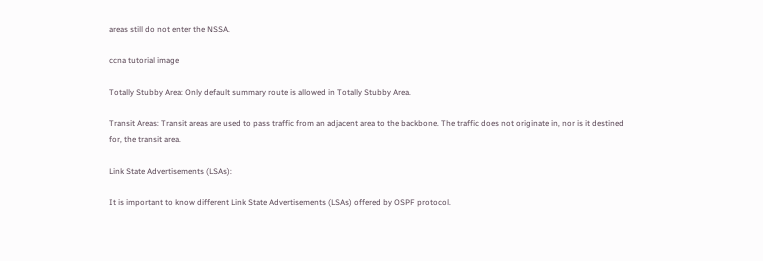areas still do not enter the NSSA.

ccna tutorial image

Totally Stubby Area: Only default summary route is allowed in Totally Stubby Area.

Transit Areas: Transit areas are used to pass traffic from an adjacent area to the backbone. The traffic does not originate in, nor is it destined for, the transit area.

Link State Advertisements (LSAs):

It is important to know different Link State Advertisements (LSAs) offered by OSPF protocol.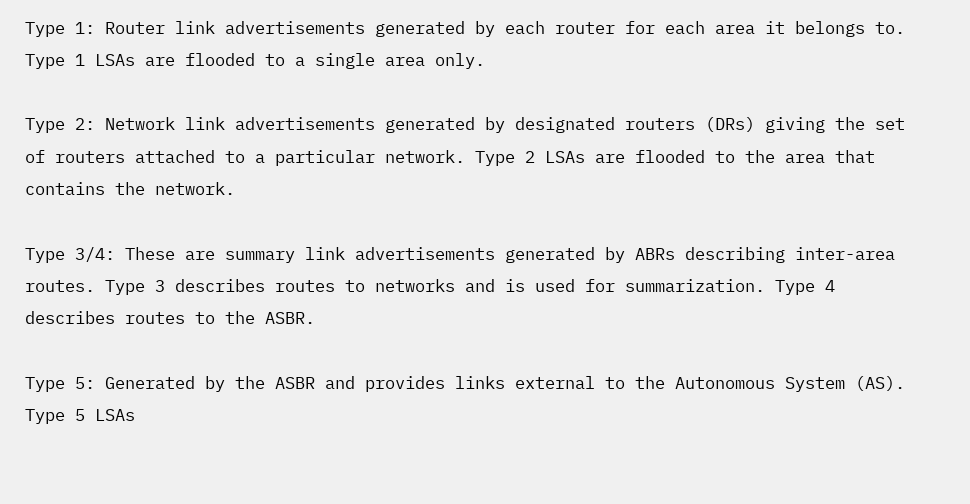Type 1: Router link advertisements generated by each router for each area it belongs to. Type 1 LSAs are flooded to a single area only.

Type 2: Network link advertisements generated by designated routers (DRs) giving the set of routers attached to a particular network. Type 2 LSAs are flooded to the area that contains the network.

Type 3/4: These are summary link advertisements generated by ABRs describing inter-area routes. Type 3 describes routes to networks and is used for summarization. Type 4 describes routes to the ASBR.

Type 5: Generated by the ASBR and provides links external to the Autonomous System (AS). Type 5 LSAs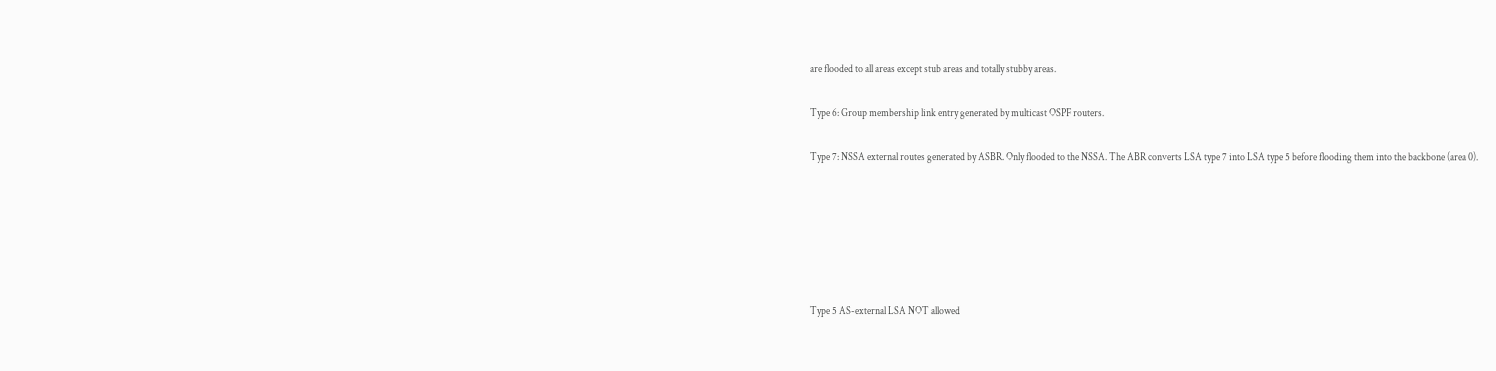are flooded to all areas except stub areas and totally stubby areas.

Type 6: Group membership link entry generated by multicast OSPF routers.

Type 7: NSSA external routes generated by ASBR. Only flooded to the NSSA. The ABR converts LSA type 7 into LSA type 5 before flooding them into the backbone (area 0).






Type 5 AS-external LSA NOT allowed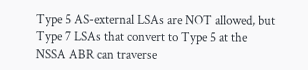Type 5 AS-external LSAs are NOT allowed, but Type 7 LSAs that convert to Type 5 at the NSSA ABR can traverse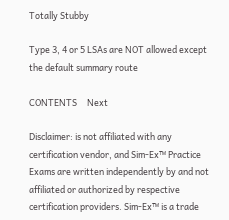Totally Stubby

Type 3, 4 or 5 LSAs are NOT allowed except the default summary route

CONTENTS     Next

Disclaimer: is not affiliated with any certification vendor, and Sim-Ex™ Practice Exams are written independently by and not affiliated or authorized by respective certification providers. Sim-Ex™ is a trade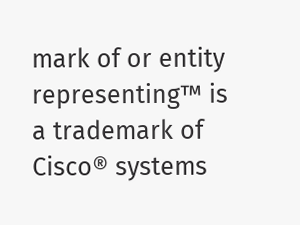mark of or entity representing™ is a trademark of Cisco® systems